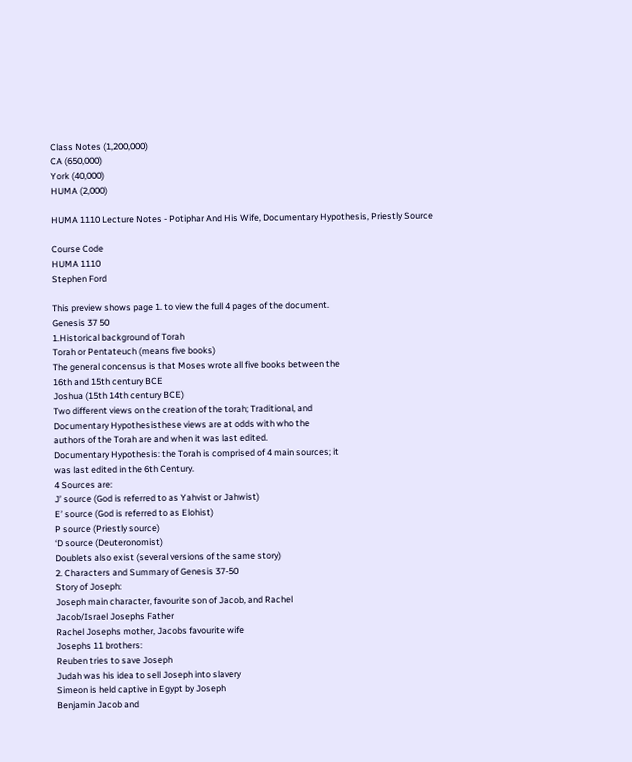Class Notes (1,200,000)
CA (650,000)
York (40,000)
HUMA (2,000)

HUMA 1110 Lecture Notes - Potiphar And His Wife, Documentary Hypothesis, Priestly Source

Course Code
HUMA 1110
Stephen Ford

This preview shows page 1. to view the full 4 pages of the document.
Genesis 37 50
1.Historical background of Torah
Torah or Pentateuch (means five books)
The general concensus is that Moses wrote all five books between the
16th and 15th century BCE
Joshua (15th 14th century BCE)
Two different views on the creation of the torah; Traditional, and
Documentary Hypothesisthese views are at odds with who the
authors of the Torah are and when it was last edited.
Documentary Hypothesis: the Torah is comprised of 4 main sources; it
was last edited in the 6th Century.
4 Sources are:
J’ source (God is referred to as Yahvist or Jahwist)
E’ source (God is referred to as Elohist)
P source (Priestly source)
‘D source (Deuteronomist)
Doublets also exist (several versions of the same story)
2. Characters and Summary of Genesis 37-50
Story of Joseph:
Joseph main character, favourite son of Jacob, and Rachel
Jacob/Israel Josephs Father
Rachel Josephs mother, Jacobs favourite wife
Josephs 11 brothers:
Reuben tries to save Joseph
Judah was his idea to sell Joseph into slavery
Simeon is held captive in Egypt by Joseph
Benjamin Jacob and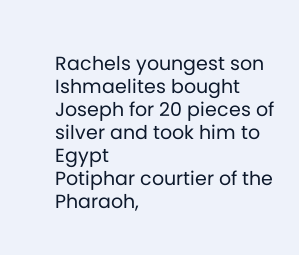Rachels youngest son
Ishmaelites bought Joseph for 20 pieces of silver and took him to Egypt
Potiphar courtier of the Pharaoh,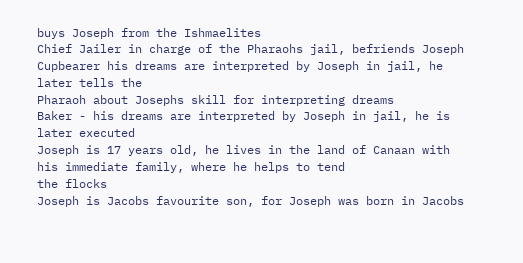buys Joseph from the Ishmaelites
Chief Jailer in charge of the Pharaohs jail, befriends Joseph
Cupbearer his dreams are interpreted by Joseph in jail, he later tells the
Pharaoh about Josephs skill for interpreting dreams
Baker - his dreams are interpreted by Joseph in jail, he is later executed
Joseph is 17 years old, he lives in the land of Canaan with his immediate family, where he helps to tend
the flocks
Joseph is Jacobs favourite son, for Joseph was born in Jacobs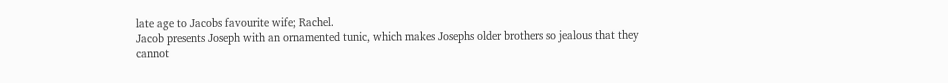late age to Jacobs favourite wife; Rachel.
Jacob presents Joseph with an ornamented tunic, which makes Josephs older brothers so jealous that they
cannot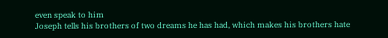even speak to him
Joseph tells his brothers of two dreams he has had, which makes his brothers hate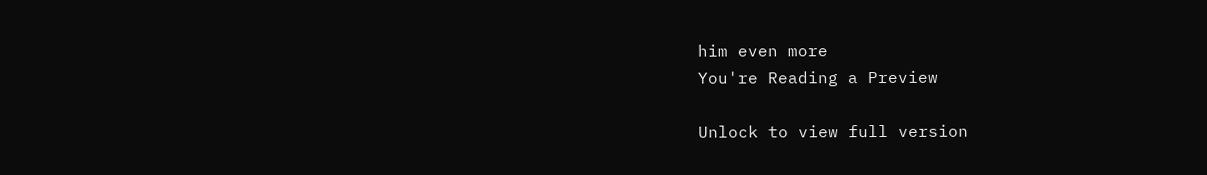him even more
You're Reading a Preview

Unlock to view full version